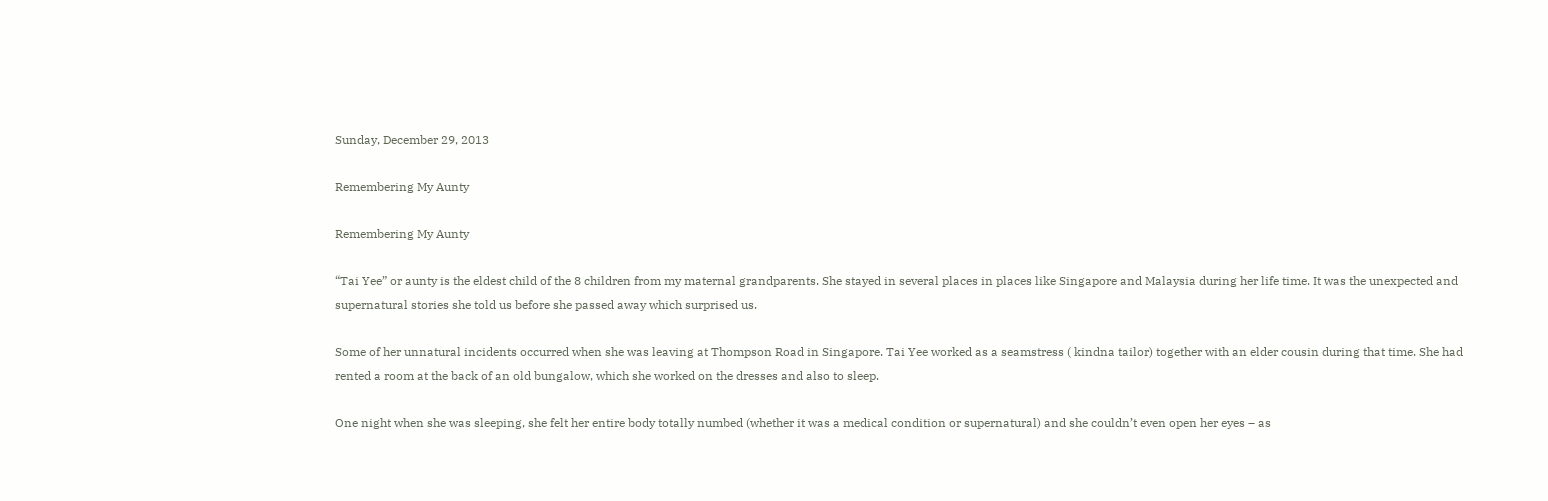Sunday, December 29, 2013

Remembering My Aunty

Remembering My Aunty

“Tai Yee” or aunty is the eldest child of the 8 children from my maternal grandparents. She stayed in several places in places like Singapore and Malaysia during her life time. It was the unexpected and supernatural stories she told us before she passed away which surprised us.

Some of her unnatural incidents occurred when she was leaving at Thompson Road in Singapore. Tai Yee worked as a seamstress ( kindna tailor) together with an elder cousin during that time. She had rented a room at the back of an old bungalow, which she worked on the dresses and also to sleep.

One night when she was sleeping, she felt her entire body totally numbed (whether it was a medical condition or supernatural) and she couldn’t even open her eyes – as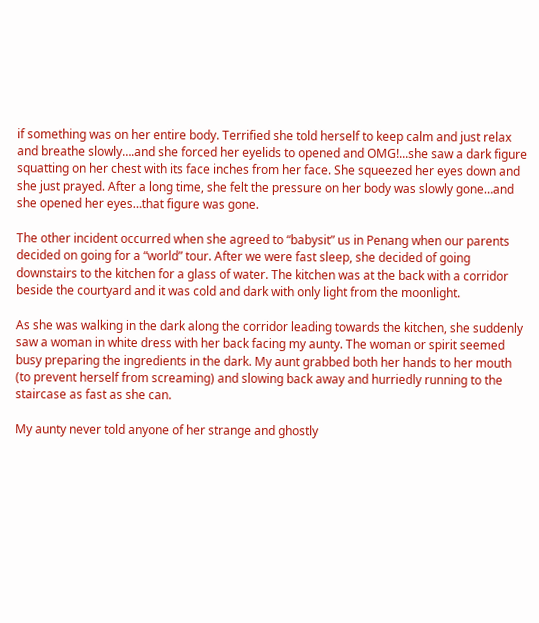if something was on her entire body. Terrified she told herself to keep calm and just relax and breathe slowly….and she forced her eyelids to opened and OMG!...she saw a dark figure squatting on her chest with its face inches from her face. She squeezed her eyes down and she just prayed. After a long time, she felt the pressure on her body was slowly gone…and she opened her eyes…that figure was gone.

The other incident occurred when she agreed to “babysit” us in Penang when our parents decided on going for a “world” tour. After we were fast sleep, she decided of going downstairs to the kitchen for a glass of water. The kitchen was at the back with a corridor beside the courtyard and it was cold and dark with only light from the moonlight.

As she was walking in the dark along the corridor leading towards the kitchen, she suddenly saw a woman in white dress with her back facing my aunty. The woman or spirit seemed busy preparing the ingredients in the dark. My aunt grabbed both her hands to her mouth (to prevent herself from screaming) and slowing back away and hurriedly running to the staircase as fast as she can.

My aunty never told anyone of her strange and ghostly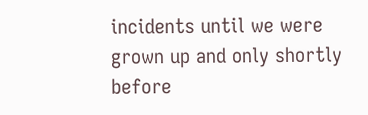incidents until we were grown up and only shortly before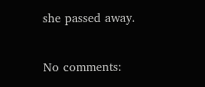she passed away.

No comments: